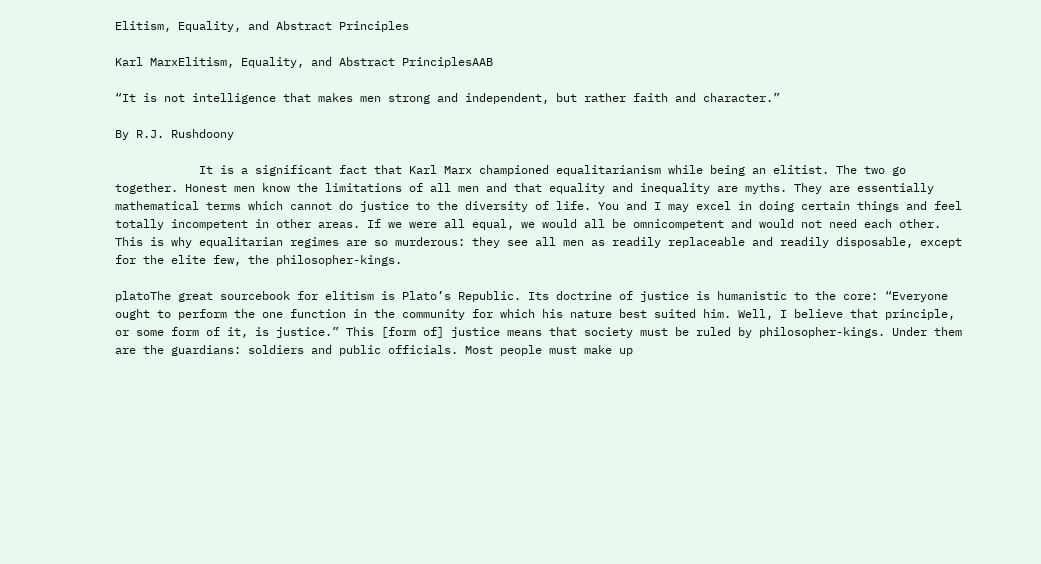Elitism, Equality, and Abstract Principles

Karl MarxElitism, Equality, and Abstract PrinciplesAAB

“It is not intelligence that makes men strong and independent, but rather faith and character.”

By R.J. Rushdoony

            It is a significant fact that Karl Marx championed equalitarianism while being an elitist. The two go together. Honest men know the limitations of all men and that equality and inequality are myths. They are essentially mathematical terms which cannot do justice to the diversity of life. You and I may excel in doing certain things and feel totally incompetent in other areas. If we were all equal, we would all be omnicompetent and would not need each other. This is why equalitarian regimes are so murderous: they see all men as readily replaceable and readily disposable, except for the elite few, the philosopher-kings.

platoThe great sourcebook for elitism is Plato’s Republic. Its doctrine of justice is humanistic to the core: “Everyone ought to perform the one function in the community for which his nature best suited him. Well, I believe that principle, or some form of it, is justice.” This [form of] justice means that society must be ruled by philosopher-kings. Under them are the guardians: soldiers and public officials. Most people must make up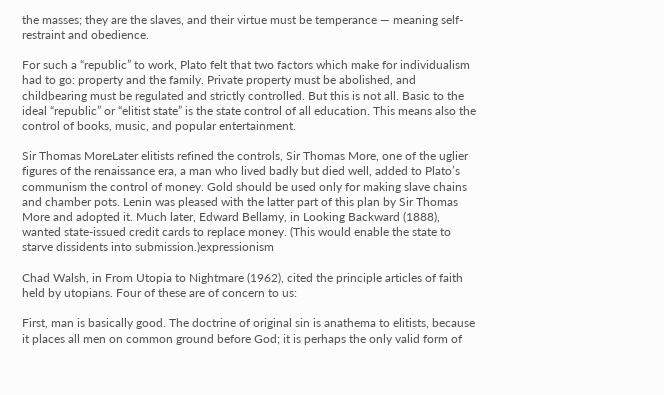the masses; they are the slaves, and their virtue must be temperance — meaning self-restraint and obedience.

For such a “republic” to work, Plato felt that two factors which make for individualism had to go: property and the family. Private property must be abolished, and childbearing must be regulated and strictly controlled. But this is not all. Basic to the ideal “republic” or “elitist state” is the state control of all education. This means also the control of books, music, and popular entertainment.

Sir Thomas MoreLater elitists refined the controls, Sir Thomas More, one of the uglier figures of the renaissance era, a man who lived badly but died well, added to Plato’s communism the control of money. Gold should be used only for making slave chains and chamber pots. Lenin was pleased with the latter part of this plan by Sir Thomas More and adopted it. Much later, Edward Bellamy, in Looking Backward (1888), wanted state-issued credit cards to replace money. (This would enable the state to starve dissidents into submission.)expressionism

Chad Walsh, in From Utopia to Nightmare (1962), cited the principle articles of faith held by utopians. Four of these are of concern to us:

First, man is basically good. The doctrine of original sin is anathema to elitists, because it places all men on common ground before God; it is perhaps the only valid form of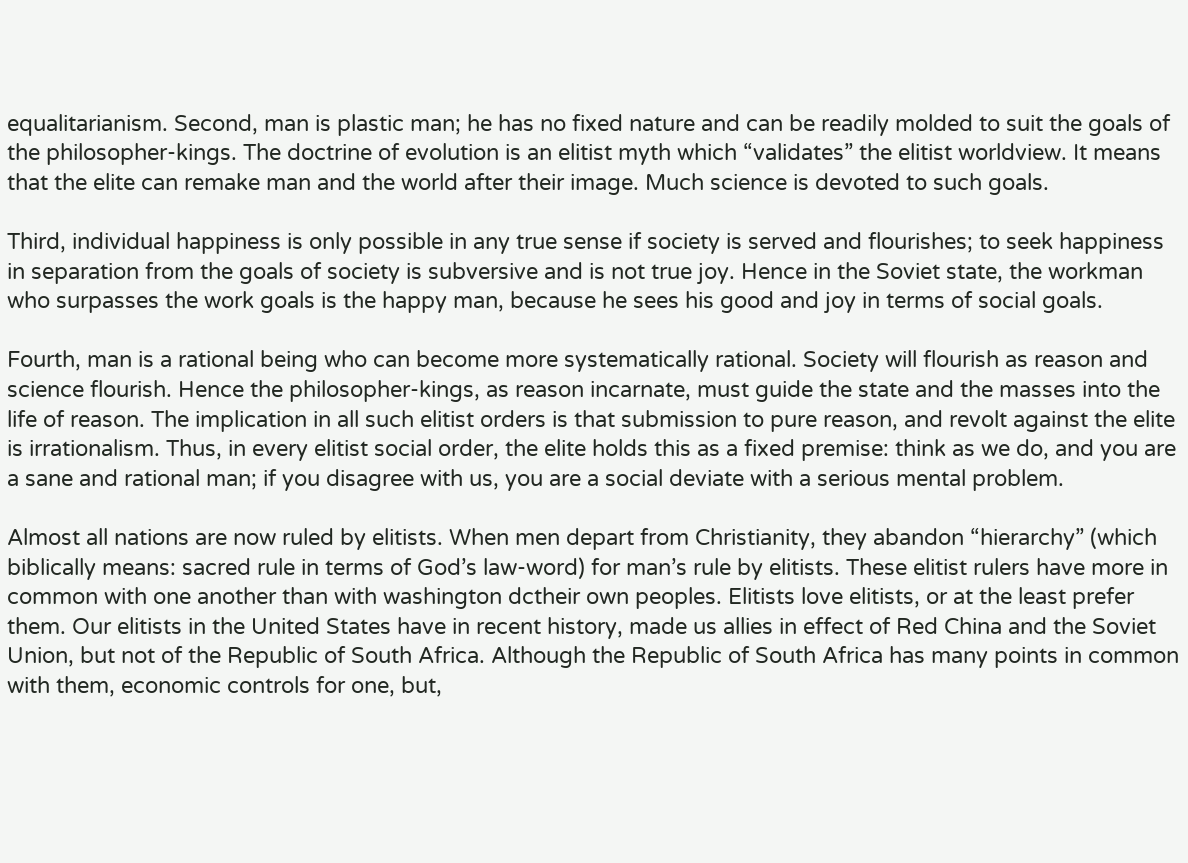equalitarianism. Second, man is plastic man; he has no fixed nature and can be readily molded to suit the goals of the philosopher-kings. The doctrine of evolution is an elitist myth which “validates” the elitist worldview. It means that the elite can remake man and the world after their image. Much science is devoted to such goals.

Third, individual happiness is only possible in any true sense if society is served and flourishes; to seek happiness in separation from the goals of society is subversive and is not true joy. Hence in the Soviet state, the workman who surpasses the work goals is the happy man, because he sees his good and joy in terms of social goals.

Fourth, man is a rational being who can become more systematically rational. Society will flourish as reason and science flourish. Hence the philosopher-kings, as reason incarnate, must guide the state and the masses into the life of reason. The implication in all such elitist orders is that submission to pure reason, and revolt against the elite is irrationalism. Thus, in every elitist social order, the elite holds this as a fixed premise: think as we do, and you are a sane and rational man; if you disagree with us, you are a social deviate with a serious mental problem.

Almost all nations are now ruled by elitists. When men depart from Christianity, they abandon “hierarchy” (which biblically means: sacred rule in terms of God’s law-word) for man’s rule by elitists. These elitist rulers have more in common with one another than with washington dctheir own peoples. Elitists love elitists, or at the least prefer them. Our elitists in the United States have in recent history, made us allies in effect of Red China and the Soviet Union, but not of the Republic of South Africa. Although the Republic of South Africa has many points in common with them, economic controls for one, but,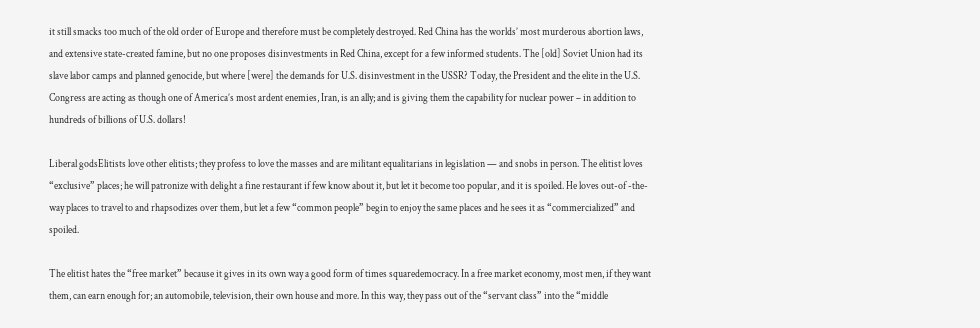it still smacks too much of the old order of Europe and therefore must be completely destroyed. Red China has the worlds’ most murderous abortion laws, and extensive state-created famine, but no one proposes disinvestments in Red China, except for a few informed students. The [old] Soviet Union had its slave labor camps and planned genocide, but where [were] the demands for U.S. disinvestment in the USSR? Today, the President and the elite in the U.S. Congress are acting as though one of America’s most ardent enemies, Iran, is an ally; and is giving them the capability for nuclear power – in addition to hundreds of billions of U.S. dollars!

Liberal godsElitists love other elitists; they profess to love the masses and are militant equalitarians in legislation — and snobs in person. The elitist loves “exclusive” places; he will patronize with delight a fine restaurant if few know about it, but let it become too popular, and it is spoiled. He loves out-of -the-way places to travel to and rhapsodizes over them, but let a few “common people” begin to enjoy the same places and he sees it as “commercialized” and spoiled.

The elitist hates the “free market” because it gives in its own way a good form of times squaredemocracy. In a free market economy, most men, if they want them, can earn enough for; an automobile, television, their own house and more. In this way, they pass out of the “servant class” into the “middle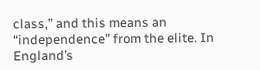class,” and this means an “independence” from the elite. In England’s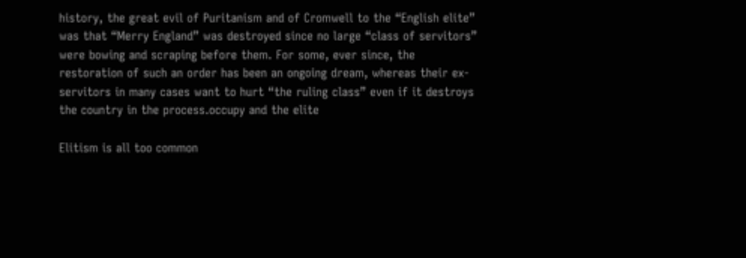history, the great evil of Puritanism and of Cromwell to the “English elite” was that “Merry England” was destroyed since no large “class of servitors” were bowing and scraping before them. For some, ever since, the restoration of such an order has been an ongoing dream, whereas their ex-servitors in many cases want to hurt “the ruling class” even if it destroys the country in the process.occupy and the elite

Elitism is all too common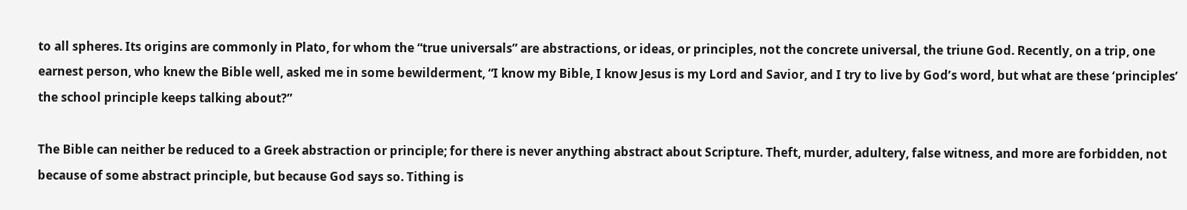to all spheres. Its origins are commonly in Plato, for whom the “true universals” are abstractions, or ideas, or principles, not the concrete universal, the triune God. Recently, on a trip, one earnest person, who knew the Bible well, asked me in some bewilderment, “I know my Bible, I know Jesus is my Lord and Savior, and I try to live by God’s word, but what are these ‘principles’ the school principle keeps talking about?”

The Bible can neither be reduced to a Greek abstraction or principle; for there is never anything abstract about Scripture. Theft, murder, adultery, false witness, and more are forbidden, not because of some abstract principle, but because God says so. Tithing is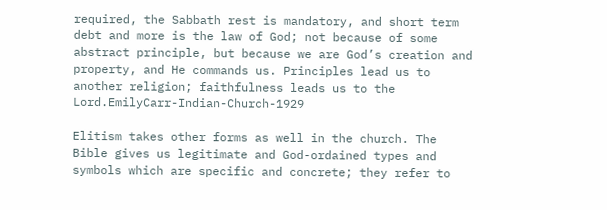required, the Sabbath rest is mandatory, and short term debt and more is the law of God; not because of some abstract principle, but because we are God’s creation and property, and He commands us. Principles lead us to another religion; faithfulness leads us to the Lord.EmilyCarr-Indian-Church-1929

Elitism takes other forms as well in the church. The Bible gives us legitimate and God-ordained types and symbols which are specific and concrete; they refer to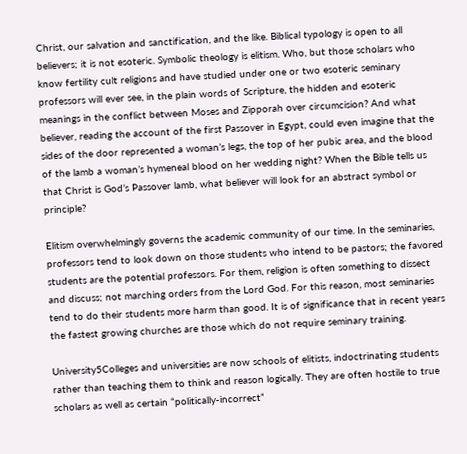Christ, our salvation and sanctification, and the like. Biblical typology is open to all believers; it is not esoteric. Symbolic theology is elitism. Who, but those scholars who know fertility cult religions and have studied under one or two esoteric seminary professors will ever see, in the plain words of Scripture, the hidden and esoteric meanings in the conflict between Moses and Zipporah over circumcision? And what believer, reading the account of the first Passover in Egypt, could even imagine that the sides of the door represented a woman’s legs, the top of her pubic area, and the blood of the lamb a woman’s hymeneal blood on her wedding night? When the Bible tells us that Christ is God’s Passover lamb, what believer will look for an abstract symbol or principle?

Elitism overwhelmingly governs the academic community of our time. In the seminaries, professors tend to look down on those students who intend to be pastors; the favored students are the potential professors. For them, religion is often something to dissect and discuss; not marching orders from the Lord God. For this reason, most seminaries tend to do their students more harm than good. It is of significance that in recent years the fastest growing churches are those which do not require seminary training.

University5Colleges and universities are now schools of elitists, indoctrinating students rather than teaching them to think and reason logically. They are often hostile to true scholars as well as certain “politically-incorrect”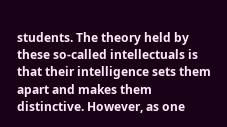students. The theory held by these so-called intellectuals is that their intelligence sets them apart and makes them distinctive. However, as one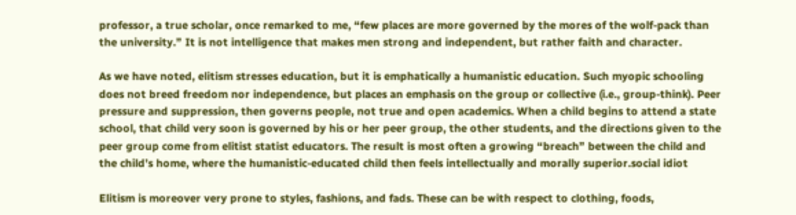professor, a true scholar, once remarked to me, “few places are more governed by the mores of the wolf-pack than the university.” It is not intelligence that makes men strong and independent, but rather faith and character.

As we have noted, elitism stresses education, but it is emphatically a humanistic education. Such myopic schooling does not breed freedom nor independence, but places an emphasis on the group or collective (i.e., group-think). Peer pressure and suppression, then governs people, not true and open academics. When a child begins to attend a state school, that child very soon is governed by his or her peer group, the other students, and the directions given to the peer group come from elitist statist educators. The result is most often a growing “breach” between the child and the child’s home, where the humanistic-educated child then feels intellectually and morally superior.social idiot

Elitism is moreover very prone to styles, fashions, and fads. These can be with respect to clothing, foods,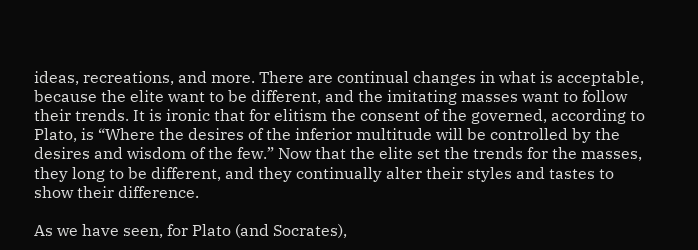ideas, recreations, and more. There are continual changes in what is acceptable, because the elite want to be different, and the imitating masses want to follow their trends. It is ironic that for elitism the consent of the governed, according to Plato, is “Where the desires of the inferior multitude will be controlled by the desires and wisdom of the few.” Now that the elite set the trends for the masses, they long to be different, and they continually alter their styles and tastes to show their difference.

As we have seen, for Plato (and Socrates),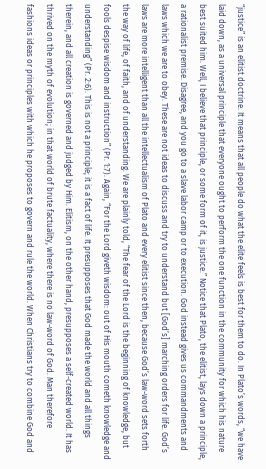“justice” is an elitist doctrine. It means that all people do what the elite feels is best for them to do. In Plato’s words, “we have laid down, as a universal principle that everyone ought to perform the one function in the community for which his nature best suited him. Well, I believe that principle, or some form of it, is justice.” Notice that Plato, the elitist, lays down a principle, a rationalist premise. Disagree, and you go to a slave labor camp or to execution. God instead gives us commandments and laws which we are to obey. These are not ideas to discuss and try to understand but [God’s] marching orders for life. God’s laws are more intelligent than all the intellectualism of Plato and every elitist since then, because God’s law-word sets forth the way of life, of faith, and of understanding. We are plainly told, “The fear of the Lord is the beginning of knowledge, but fools despise wisdom and instruction” (Pr. 1:7). Again, “For the Lord giveth wisdom: out of His mouth cometh knowledge and understanding” (Pr. 2:6). This is not a principle; it is a fact of life. It presupposes that God made the world and all things therein, and all creation is governed and judged by Him. Elitism, on the other hand, presupposes a self-created world. It has thrived on the myth of evolution; in that world of brute factuality, where there is no law-word of God. Man therefore fashions ideas or principles with which he proposes to govern and rule the world. When Christians try to combine God and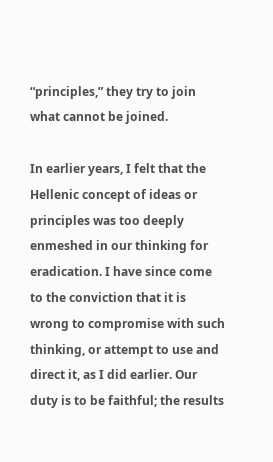“principles,” they try to join what cannot be joined.

In earlier years, I felt that the Hellenic concept of ideas or principles was too deeply enmeshed in our thinking for eradication. I have since come to the conviction that it is wrong to compromise with such thinking, or attempt to use and direct it, as I did earlier. Our duty is to be faithful; the results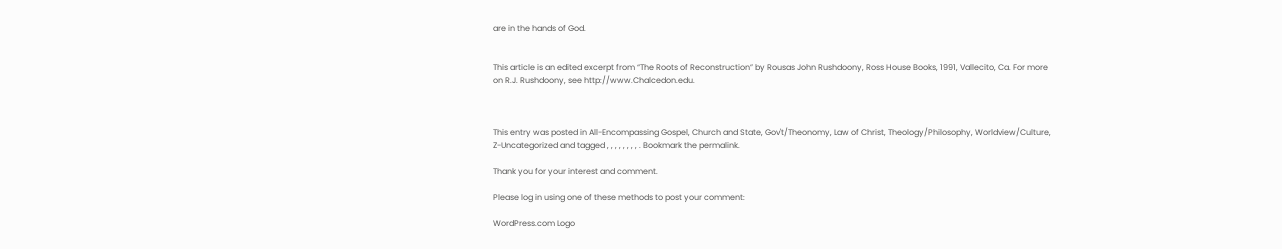are in the hands of God.


This article is an edited excerpt from “The Roots of Reconstruction” by Rousas John Rushdoony, Ross House Books, 1991, Vallecito, Ca. For more on R.J. Rushdoony, see http://www.Chalcedon.edu.



This entry was posted in All-Encompassing Gospel, Church and State, Gov't/Theonomy, Law of Christ, Theology/Philosophy, Worldview/Culture, Z-Uncategorized and tagged , , , , , , , , . Bookmark the permalink.

Thank you for your interest and comment.

Please log in using one of these methods to post your comment:

WordPress.com Logo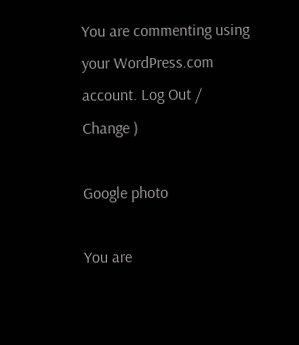You are commenting using your WordPress.com account. Log Out /  Change )

Google photo

You are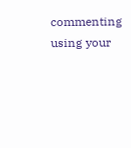commenting using your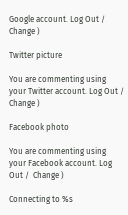Google account. Log Out /  Change )

Twitter picture

You are commenting using your Twitter account. Log Out /  Change )

Facebook photo

You are commenting using your Facebook account. Log Out /  Change )

Connecting to %s